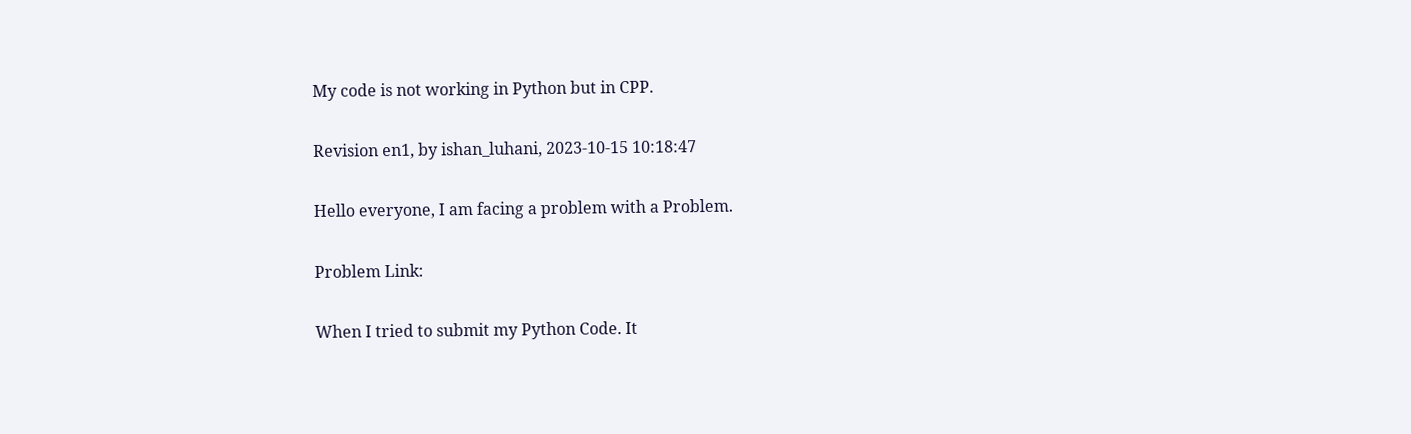My code is not working in Python but in CPP.

Revision en1, by ishan_luhani, 2023-10-15 10:18:47

Hello everyone, I am facing a problem with a Problem.

Problem Link:

When I tried to submit my Python Code. It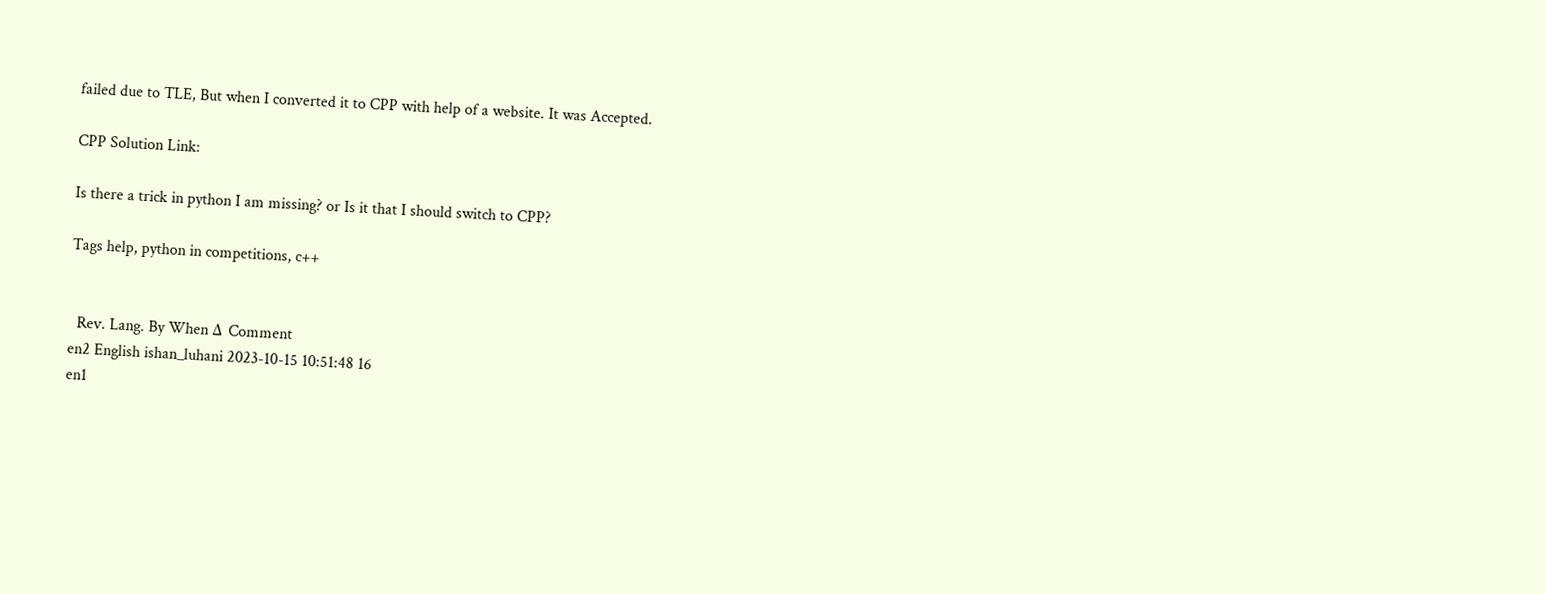failed due to TLE, But when I converted it to CPP with help of a website. It was Accepted.

CPP Solution Link:

Is there a trick in python I am missing? or Is it that I should switch to CPP?

Tags help, python in competitions, c++


  Rev. Lang. By When Δ Comment
en2 English ishan_luhani 2023-10-15 10:51:48 16
en1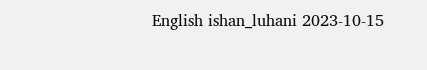English ishan_luhani 2023-10-15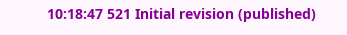10:18:47 521 Initial revision (published)